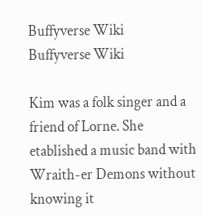Buffyverse Wiki
Buffyverse Wiki

Kim was a folk singer and a friend of Lorne. She etablished a music band with Wraith-er Demons without knowing it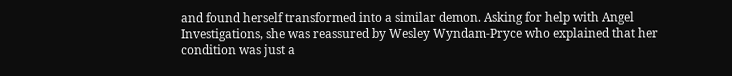and found herself transformed into a similar demon. Asking for help with Angel Investigations, she was reassured by Wesley Wyndam-Pryce who explained that her condition was just a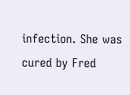infection. She was cured by Fred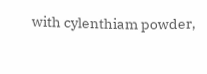with cylenthiam powder,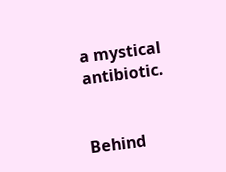a mystical antibiotic.


Behind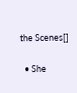the Scenes[]

  • She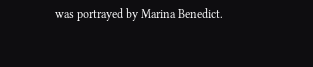was portrayed by Marina Benedict.